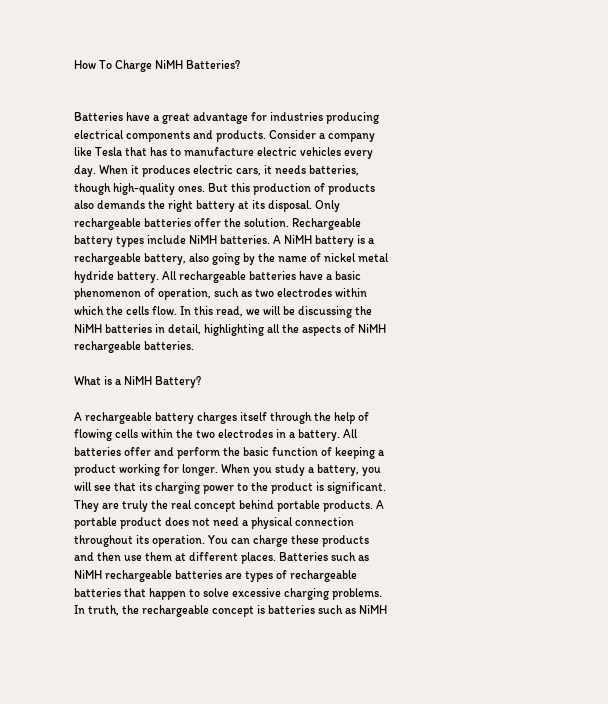How To Charge NiMH Batteries?


Batteries have a great advantage for industries producing electrical components and products. Consider a company like Tesla that has to manufacture electric vehicles every day. When it produces electric cars, it needs batteries, though high-quality ones. But this production of products also demands the right battery at its disposal. Only rechargeable batteries offer the solution. Rechargeable battery types include NiMH batteries. A NiMH battery is a rechargeable battery, also going by the name of nickel metal hydride battery. All rechargeable batteries have a basic phenomenon of operation, such as two electrodes within which the cells flow. In this read, we will be discussing the NiMH batteries in detail, highlighting all the aspects of NiMH rechargeable batteries.

What is a NiMH Battery?

A rechargeable battery charges itself through the help of flowing cells within the two electrodes in a battery. All batteries offer and perform the basic function of keeping a product working for longer. When you study a battery, you will see that its charging power to the product is significant. They are truly the real concept behind portable products. A portable product does not need a physical connection throughout its operation. You can charge these products and then use them at different places. Batteries such as NiMH rechargeable batteries are types of rechargeable batteries that happen to solve excessive charging problems.
In truth, the rechargeable concept is batteries such as NiMH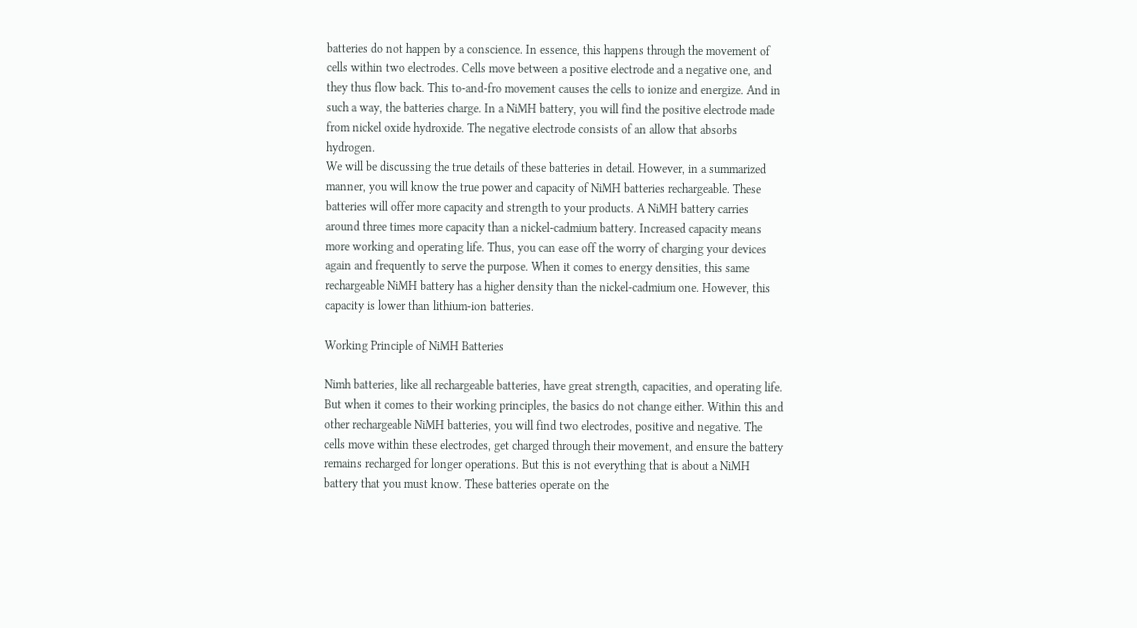batteries do not happen by a conscience. In essence, this happens through the movement of cells within two electrodes. Cells move between a positive electrode and a negative one, and they thus flow back. This to-and-fro movement causes the cells to ionize and energize. And in such a way, the batteries charge. In a NiMH battery, you will find the positive electrode made from nickel oxide hydroxide. The negative electrode consists of an allow that absorbs hydrogen.
We will be discussing the true details of these batteries in detail. However, in a summarized manner, you will know the true power and capacity of NiMH batteries rechargeable. These batteries will offer more capacity and strength to your products. A NiMH battery carries around three times more capacity than a nickel-cadmium battery. Increased capacity means more working and operating life. Thus, you can ease off the worry of charging your devices again and frequently to serve the purpose. When it comes to energy densities, this same rechargeable NiMH battery has a higher density than the nickel-cadmium one. However, this capacity is lower than lithium-ion batteries.

Working Principle of NiMH Batteries

Nimh batteries, like all rechargeable batteries, have great strength, capacities, and operating life. But when it comes to their working principles, the basics do not change either. Within this and other rechargeable NiMH batteries, you will find two electrodes, positive and negative. The cells move within these electrodes, get charged through their movement, and ensure the battery remains recharged for longer operations. But this is not everything that is about a NiMH battery that you must know. These batteries operate on the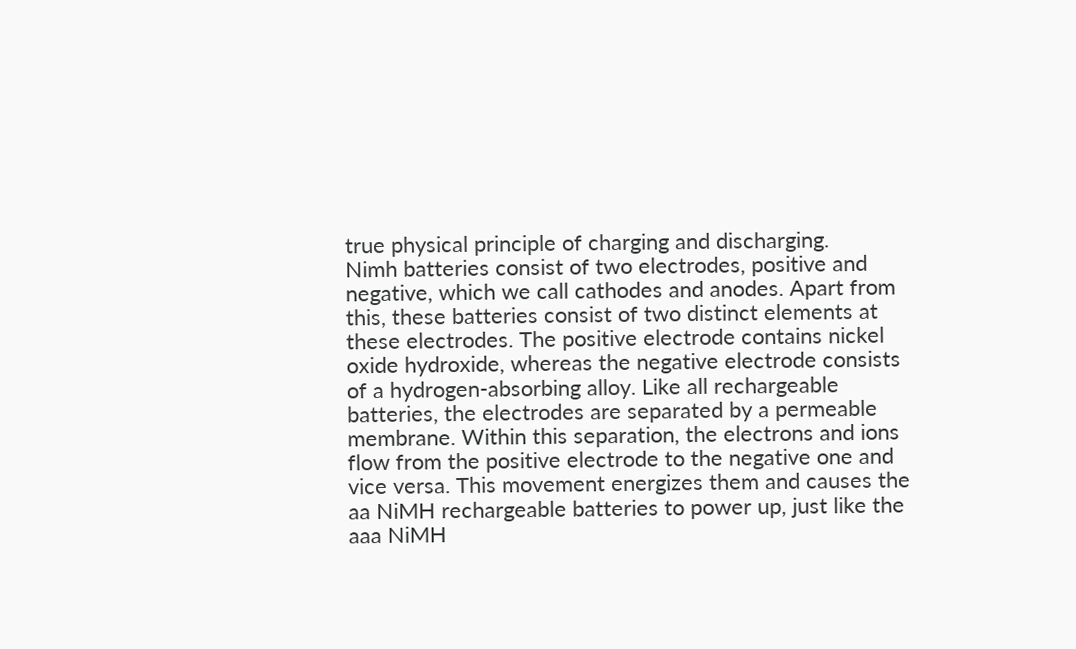true physical principle of charging and discharging.
Nimh batteries consist of two electrodes, positive and negative, which we call cathodes and anodes. Apart from this, these batteries consist of two distinct elements at these electrodes. The positive electrode contains nickel oxide hydroxide, whereas the negative electrode consists of a hydrogen-absorbing alloy. Like all rechargeable batteries, the electrodes are separated by a permeable membrane. Within this separation, the electrons and ions flow from the positive electrode to the negative one and vice versa. This movement energizes them and causes the aa NiMH rechargeable batteries to power up, just like the aaa NiMH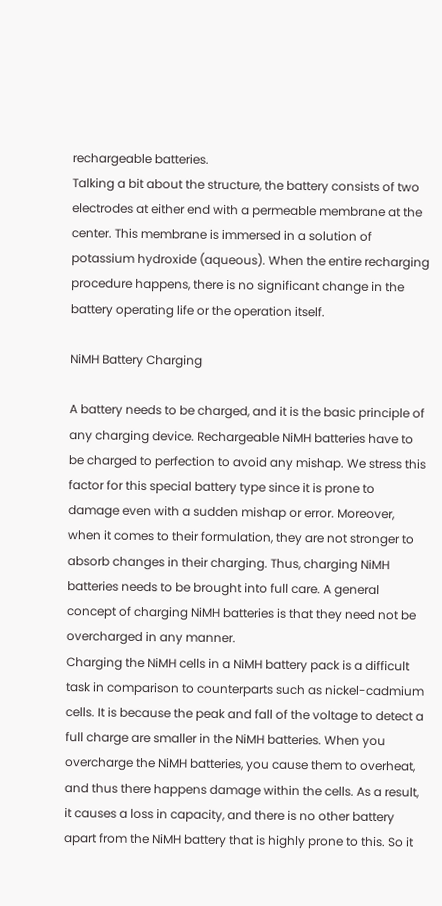rechargeable batteries.
Talking a bit about the structure, the battery consists of two electrodes at either end with a permeable membrane at the center. This membrane is immersed in a solution of potassium hydroxide (aqueous). When the entire recharging procedure happens, there is no significant change in the battery operating life or the operation itself.

NiMH Battery Charging

A battery needs to be charged, and it is the basic principle of any charging device. Rechargeable NiMH batteries have to be charged to perfection to avoid any mishap. We stress this factor for this special battery type since it is prone to damage even with a sudden mishap or error. Moreover, when it comes to their formulation, they are not stronger to absorb changes in their charging. Thus, charging NiMH batteries needs to be brought into full care. A general concept of charging NiMH batteries is that they need not be overcharged in any manner.
Charging the NiMH cells in a NiMH battery pack is a difficult task in comparison to counterparts such as nickel-cadmium cells. It is because the peak and fall of the voltage to detect a full charge are smaller in the NiMH batteries. When you overcharge the NiMH batteries, you cause them to overheat, and thus there happens damage within the cells. As a result, it causes a loss in capacity, and there is no other battery apart from the NiMH battery that is highly prone to this. So it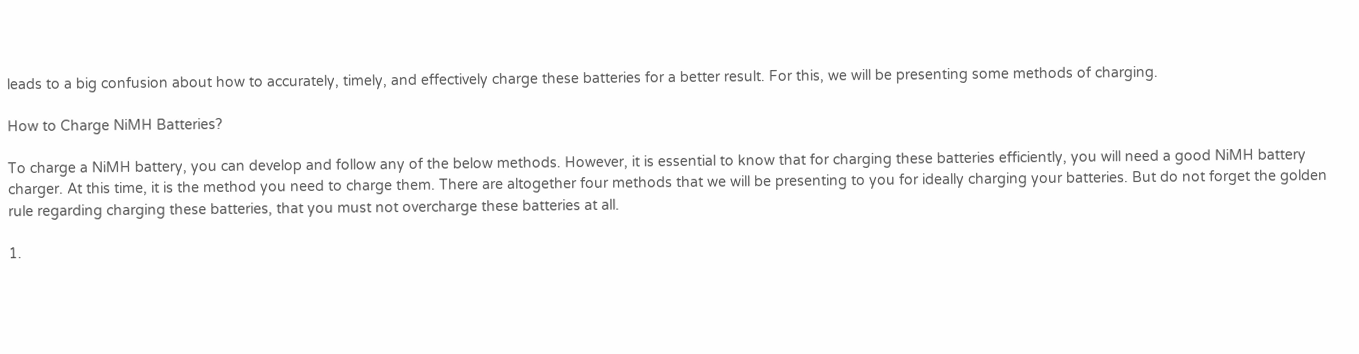leads to a big confusion about how to accurately, timely, and effectively charge these batteries for a better result. For this, we will be presenting some methods of charging.

How to Charge NiMH Batteries?

To charge a NiMH battery, you can develop and follow any of the below methods. However, it is essential to know that for charging these batteries efficiently, you will need a good NiMH battery charger. At this time, it is the method you need to charge them. There are altogether four methods that we will be presenting to you for ideally charging your batteries. But do not forget the golden rule regarding charging these batteries, that you must not overcharge these batteries at all.

1.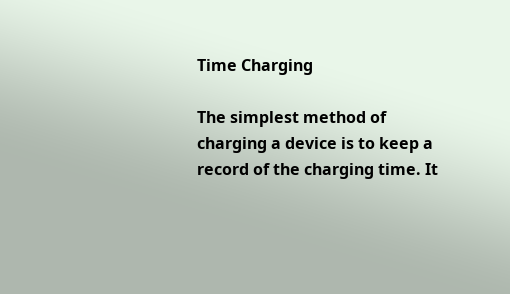Time Charging

The simplest method of charging a device is to keep a record of the charging time. It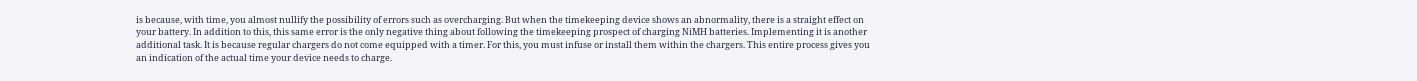is because, with time, you almost nullify the possibility of errors such as overcharging. But when the timekeeping device shows an abnormality, there is a straight effect on your battery. In addition to this, this same error is the only negative thing about following the timekeeping prospect of charging NiMH batteries. Implementing it is another additional task. It is because regular chargers do not come equipped with a timer. For this, you must infuse or install them within the chargers. This entire process gives you an indication of the actual time your device needs to charge.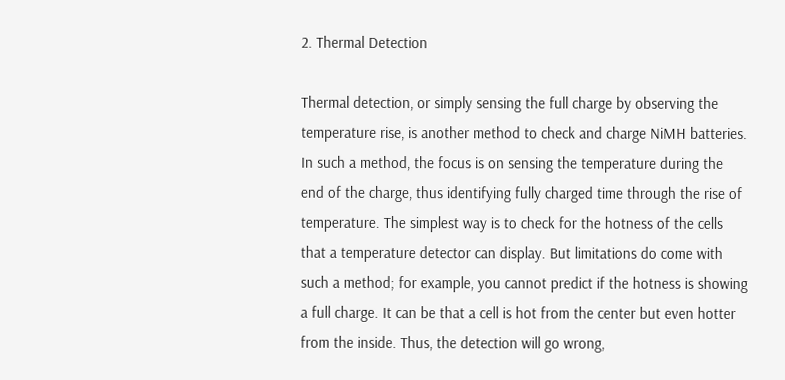2. Thermal Detection

Thermal detection, or simply sensing the full charge by observing the temperature rise, is another method to check and charge NiMH batteries. In such a method, the focus is on sensing the temperature during the end of the charge, thus identifying fully charged time through the rise of temperature. The simplest way is to check for the hotness of the cells that a temperature detector can display. But limitations do come with such a method; for example, you cannot predict if the hotness is showing a full charge. It can be that a cell is hot from the center but even hotter from the inside. Thus, the detection will go wrong,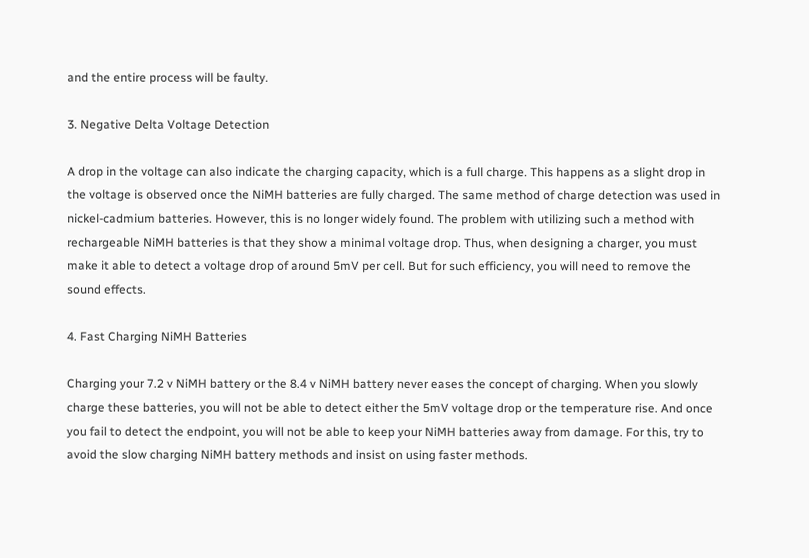and the entire process will be faulty.

3. Negative Delta Voltage Detection

A drop in the voltage can also indicate the charging capacity, which is a full charge. This happens as a slight drop in the voltage is observed once the NiMH batteries are fully charged. The same method of charge detection was used in nickel-cadmium batteries. However, this is no longer widely found. The problem with utilizing such a method with rechargeable NiMH batteries is that they show a minimal voltage drop. Thus, when designing a charger, you must make it able to detect a voltage drop of around 5mV per cell. But for such efficiency, you will need to remove the sound effects.

4. Fast Charging NiMH Batteries

Charging your 7.2 v NiMH battery or the 8.4 v NiMH battery never eases the concept of charging. When you slowly charge these batteries, you will not be able to detect either the 5mV voltage drop or the temperature rise. And once you fail to detect the endpoint, you will not be able to keep your NiMH batteries away from damage. For this, try to avoid the slow charging NiMH battery methods and insist on using faster methods.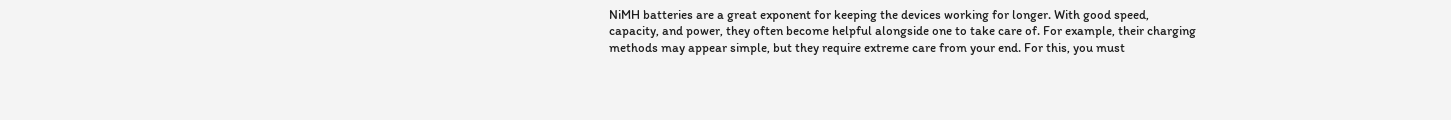NiMH batteries are a great exponent for keeping the devices working for longer. With good speed, capacity, and power, they often become helpful alongside one to take care of. For example, their charging methods may appear simple, but they require extreme care from your end. For this, you must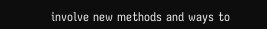involve new methods and ways to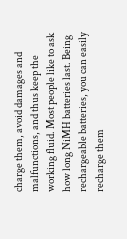charge them, avoid damages and malfunctions, and thus keep the working fluid. Most people like to ask how long NiMH batteries last. Being rechargeable batteries, you can easily recharge them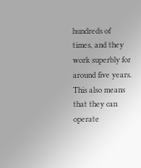hundreds of times, and they work superbly for around five years. This also means that they can operate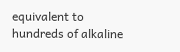equivalent to hundreds of alkaline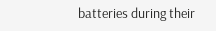batteries during their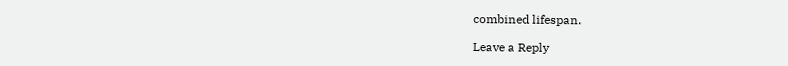combined lifespan.

Leave a Reply